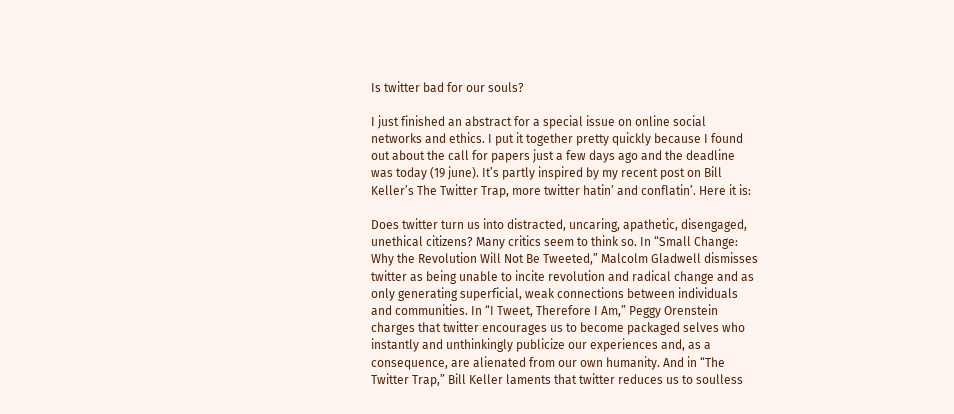Is twitter bad for our souls?

I just finished an abstract for a special issue on online social networks and ethics. I put it together pretty quickly because I found out about the call for papers just a few days ago and the deadline was today (19 june). It’s partly inspired by my recent post on Bill Keller’s The Twitter Trap, more twitter hatin’ and conflatin’. Here it is:

Does twitter turn us into distracted, uncaring, apathetic, disengaged, unethical citizens? Many critics seem to think so. In “Small Change: Why the Revolution Will Not Be Tweeted,” Malcolm Gladwell dismisses twitter as being unable to incite revolution and radical change and as only generating superficial, weak connections between individuals and communities. In “I Tweet, Therefore I Am,” Peggy Orenstein charges that twitter encourages us to become packaged selves who instantly and unthinkingly publicize our experiences and, as a consequence, are alienated from our own humanity. And in “The Twitter Trap,” Bill Keller laments that twitter reduces us to soulless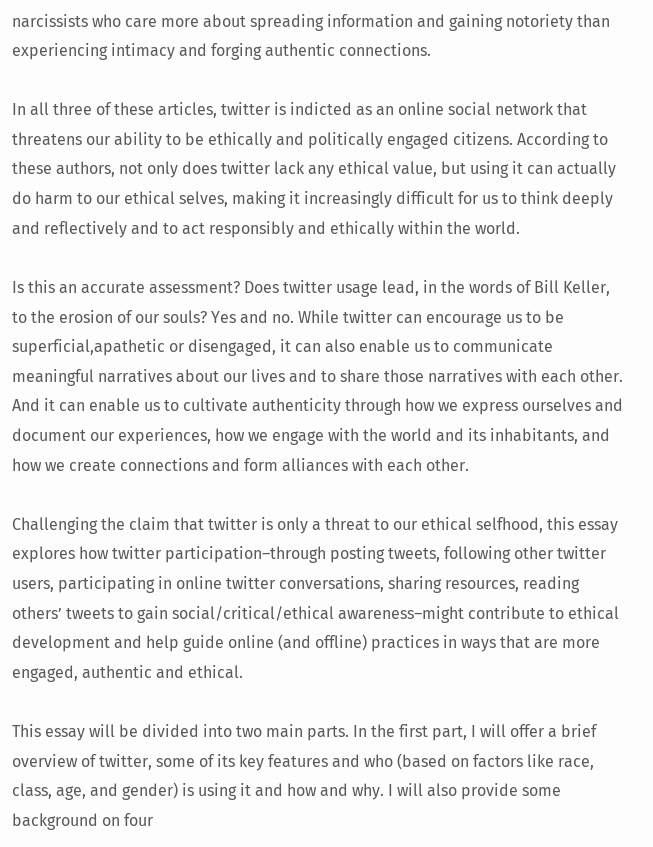narcissists who care more about spreading information and gaining notoriety than experiencing intimacy and forging authentic connections.

In all three of these articles, twitter is indicted as an online social network that threatens our ability to be ethically and politically engaged citizens. According to these authors, not only does twitter lack any ethical value, but using it can actually do harm to our ethical selves, making it increasingly difficult for us to think deeply and reflectively and to act responsibly and ethically within the world.

Is this an accurate assessment? Does twitter usage lead, in the words of Bill Keller, to the erosion of our souls? Yes and no. While twitter can encourage us to be superficial,apathetic or disengaged, it can also enable us to communicate meaningful narratives about our lives and to share those narratives with each other. And it can enable us to cultivate authenticity through how we express ourselves and document our experiences, how we engage with the world and its inhabitants, and how we create connections and form alliances with each other.

Challenging the claim that twitter is only a threat to our ethical selfhood, this essay explores how twitter participation–through posting tweets, following other twitter users, participating in online twitter conversations, sharing resources, reading others’ tweets to gain social/critical/ethical awareness–might contribute to ethical development and help guide online (and offline) practices in ways that are more engaged, authentic and ethical.

This essay will be divided into two main parts. In the first part, I will offer a brief overview of twitter, some of its key features and who (based on factors like race, class, age, and gender) is using it and how and why. I will also provide some background on four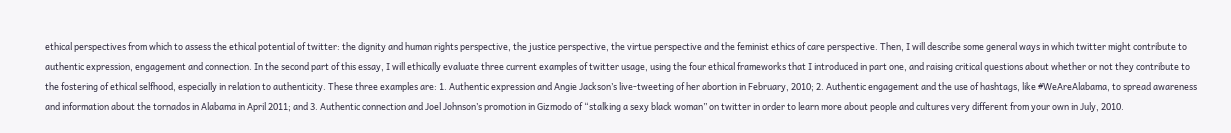ethical perspectives from which to assess the ethical potential of twitter: the dignity and human rights perspective, the justice perspective, the virtue perspective and the feminist ethics of care perspective. Then, I will describe some general ways in which twitter might contribute to authentic expression, engagement and connection. In the second part of this essay, I will ethically evaluate three current examples of twitter usage, using the four ethical frameworks that I introduced in part one, and raising critical questions about whether or not they contribute to the fostering of ethical selfhood, especially in relation to authenticity. These three examples are: 1. Authentic expression and Angie Jackson’s live-tweeting of her abortion in February, 2010; 2. Authentic engagement and the use of hashtags, like #WeAreAlabama, to spread awareness and information about the tornados in Alabama in April 2011; and 3. Authentic connection and Joel Johnson’s promotion in Gizmodo of “stalking a sexy black woman” on twitter in order to learn more about people and cultures very different from your own in July, 2010.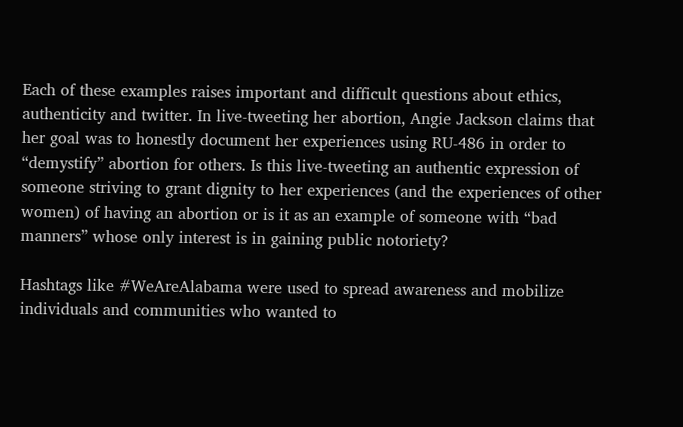Each of these examples raises important and difficult questions about ethics, authenticity and twitter. In live-tweeting her abortion, Angie Jackson claims that her goal was to honestly document her experiences using RU-486 in order to “demystify” abortion for others. Is this live-tweeting an authentic expression of someone striving to grant dignity to her experiences (and the experiences of other women) of having an abortion or is it as an example of someone with “bad manners” whose only interest is in gaining public notoriety?

Hashtags like #WeAreAlabama were used to spread awareness and mobilize individuals and communities who wanted to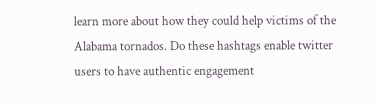learn more about how they could help victims of the Alabama tornados. Do these hashtags enable twitter users to have authentic engagement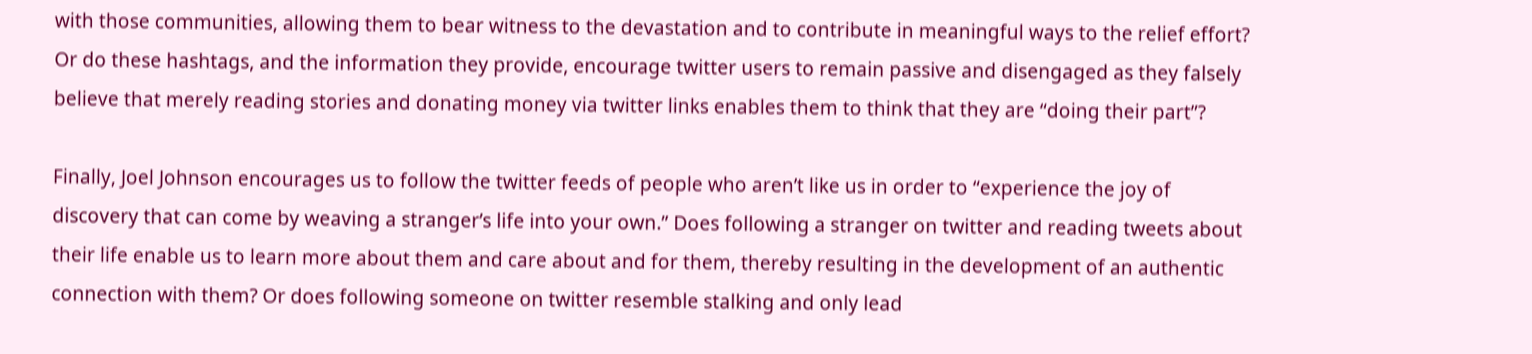with those communities, allowing them to bear witness to the devastation and to contribute in meaningful ways to the relief effort? Or do these hashtags, and the information they provide, encourage twitter users to remain passive and disengaged as they falsely believe that merely reading stories and donating money via twitter links enables them to think that they are “doing their part”?

Finally, Joel Johnson encourages us to follow the twitter feeds of people who aren’t like us in order to “experience the joy of discovery that can come by weaving a stranger’s life into your own.” Does following a stranger on twitter and reading tweets about their life enable us to learn more about them and care about and for them, thereby resulting in the development of an authentic connection with them? Or does following someone on twitter resemble stalking and only lead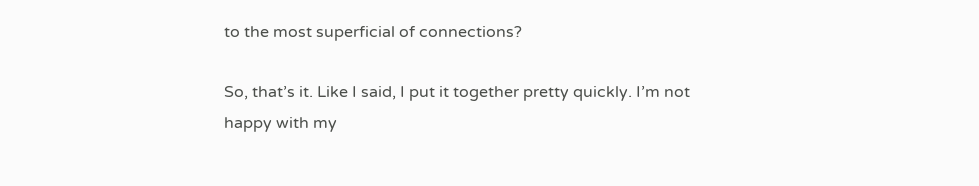to the most superficial of connections?

So, that’s it. Like I said, I put it together pretty quickly. I’m not happy with my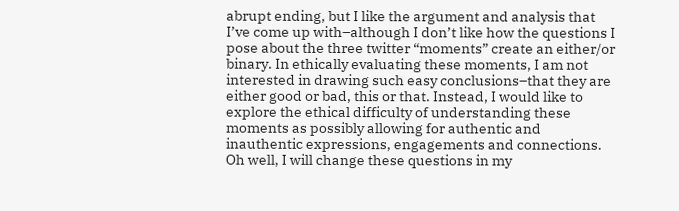abrupt ending, but I like the argument and analysis that I’ve come up with–although I don’t like how the questions I pose about the three twitter “moments” create an either/or binary. In ethically evaluating these moments, I am not interested in drawing such easy conclusions–that they are either good or bad, this or that. Instead, I would like to explore the ethical difficulty of understanding these moments as possibly allowing for authentic and inauthentic expressions, engagements and connections. Oh well, I will change these questions in my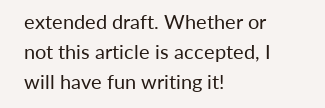extended draft. Whether or not this article is accepted, I will have fun writing it!